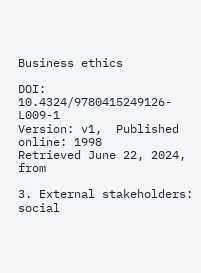Business ethics

DOI: 10.4324/9780415249126-L009-1
Version: v1,  Published online: 1998
Retrieved June 22, 2024, from

3. External stakeholders: social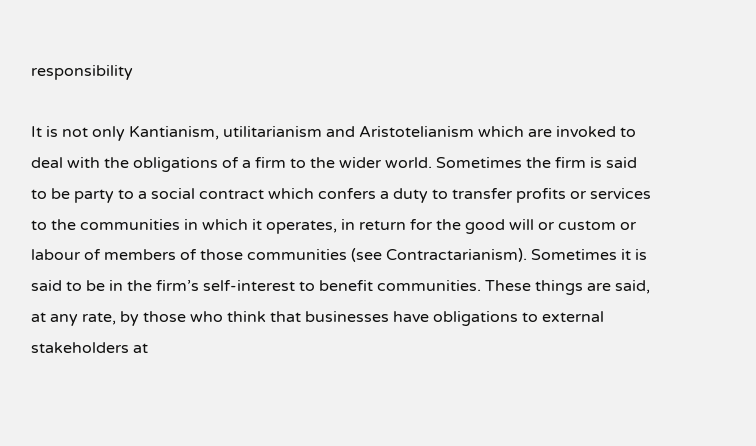responsibility

It is not only Kantianism, utilitarianism and Aristotelianism which are invoked to deal with the obligations of a firm to the wider world. Sometimes the firm is said to be party to a social contract which confers a duty to transfer profits or services to the communities in which it operates, in return for the good will or custom or labour of members of those communities (see Contractarianism). Sometimes it is said to be in the firm’s self-interest to benefit communities. These things are said, at any rate, by those who think that businesses have obligations to external stakeholders at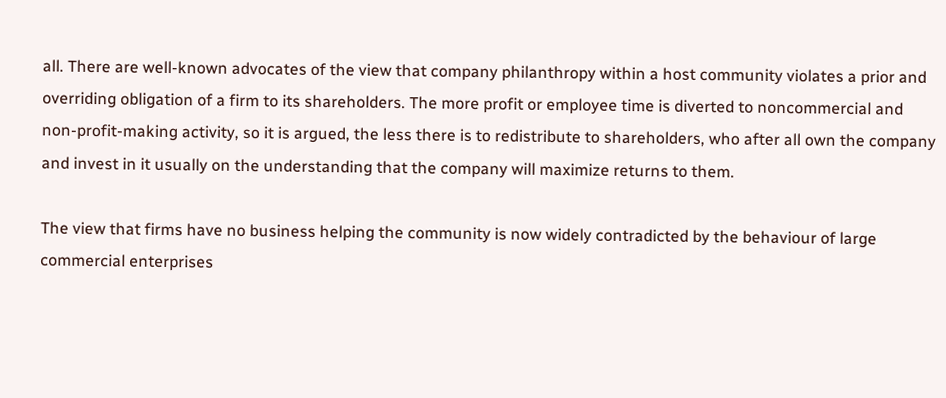all. There are well-known advocates of the view that company philanthropy within a host community violates a prior and overriding obligation of a firm to its shareholders. The more profit or employee time is diverted to noncommercial and non-profit-making activity, so it is argued, the less there is to redistribute to shareholders, who after all own the company and invest in it usually on the understanding that the company will maximize returns to them.

The view that firms have no business helping the community is now widely contradicted by the behaviour of large commercial enterprises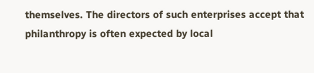themselves. The directors of such enterprises accept that philanthropy is often expected by local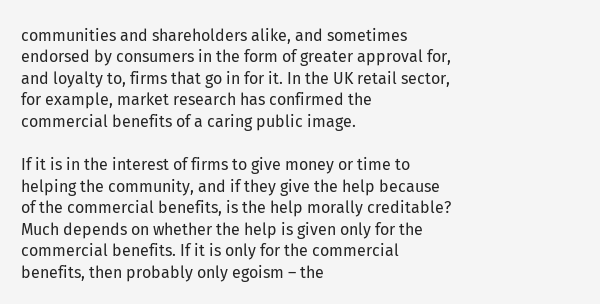communities and shareholders alike, and sometimes endorsed by consumers in the form of greater approval for, and loyalty to, firms that go in for it. In the UK retail sector, for example, market research has confirmed the commercial benefits of a caring public image.

If it is in the interest of firms to give money or time to helping the community, and if they give the help because of the commercial benefits, is the help morally creditable? Much depends on whether the help is given only for the commercial benefits. If it is only for the commercial benefits, then probably only egoism – the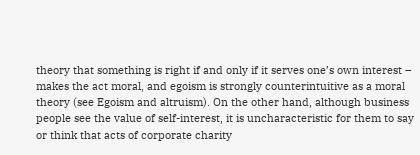theory that something is right if and only if it serves one’s own interest – makes the act moral, and egoism is strongly counterintuitive as a moral theory (see Egoism and altruism). On the other hand, although business people see the value of self-interest, it is uncharacteristic for them to say or think that acts of corporate charity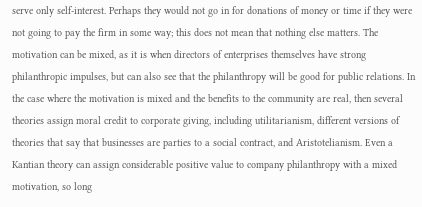serve only self-interest. Perhaps they would not go in for donations of money or time if they were not going to pay the firm in some way; this does not mean that nothing else matters. The motivation can be mixed, as it is when directors of enterprises themselves have strong philanthropic impulses, but can also see that the philanthropy will be good for public relations. In the case where the motivation is mixed and the benefits to the community are real, then several theories assign moral credit to corporate giving, including utilitarianism, different versions of theories that say that businesses are parties to a social contract, and Aristotelianism. Even a Kantian theory can assign considerable positive value to company philanthropy with a mixed motivation, so long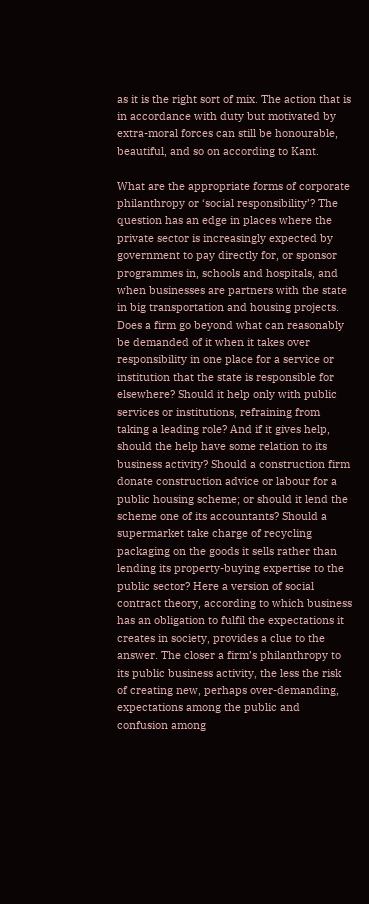as it is the right sort of mix. The action that is in accordance with duty but motivated by extra-moral forces can still be honourable, beautiful, and so on according to Kant.

What are the appropriate forms of corporate philanthropy or ‘social responsibility’? The question has an edge in places where the private sector is increasingly expected by government to pay directly for, or sponsor programmes in, schools and hospitals, and when businesses are partners with the state in big transportation and housing projects. Does a firm go beyond what can reasonably be demanded of it when it takes over responsibility in one place for a service or institution that the state is responsible for elsewhere? Should it help only with public services or institutions, refraining from taking a leading role? And if it gives help, should the help have some relation to its business activity? Should a construction firm donate construction advice or labour for a public housing scheme; or should it lend the scheme one of its accountants? Should a supermarket take charge of recycling packaging on the goods it sells rather than lending its property-buying expertise to the public sector? Here a version of social contract theory, according to which business has an obligation to fulfil the expectations it creates in society, provides a clue to the answer. The closer a firm’s philanthropy to its public business activity, the less the risk of creating new, perhaps over-demanding, expectations among the public and confusion among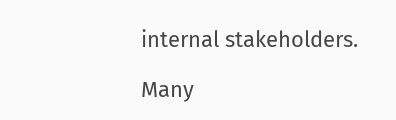internal stakeholders.

Many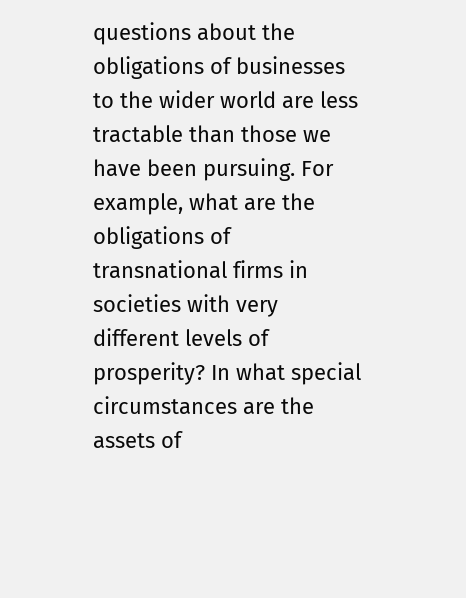questions about the obligations of businesses to the wider world are less tractable than those we have been pursuing. For example, what are the obligations of transnational firms in societies with very different levels of prosperity? In what special circumstances are the assets of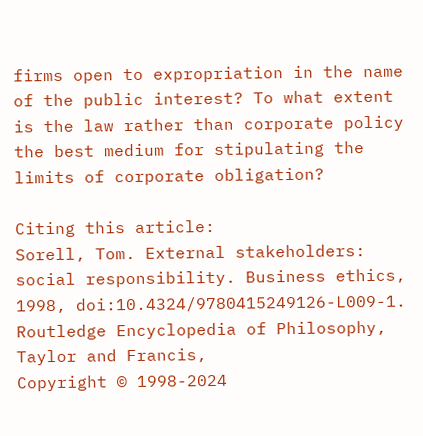firms open to expropriation in the name of the public interest? To what extent is the law rather than corporate policy the best medium for stipulating the limits of corporate obligation?

Citing this article:
Sorell, Tom. External stakeholders: social responsibility. Business ethics, 1998, doi:10.4324/9780415249126-L009-1. Routledge Encyclopedia of Philosophy, Taylor and Francis,
Copyright © 1998-2024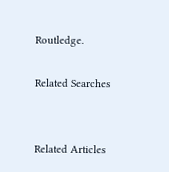Routledge.

Related Searches


Related Articles